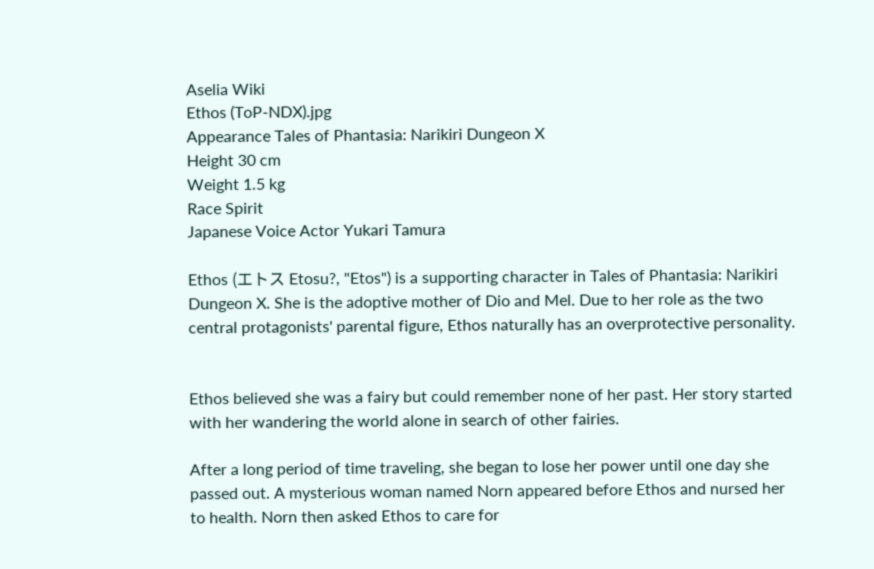Aselia Wiki
Ethos (ToP-NDX).jpg
Appearance Tales of Phantasia: Narikiri Dungeon X
Height 30 cm
Weight 1.5 kg
Race Spirit
Japanese Voice Actor Yukari Tamura

Ethos (エトス Etosu?, "Etos") is a supporting character in Tales of Phantasia: Narikiri Dungeon X. She is the adoptive mother of Dio and Mel. Due to her role as the two central protagonists' parental figure, Ethos naturally has an overprotective personality.


Ethos believed she was a fairy but could remember none of her past. Her story started with her wandering the world alone in search of other fairies.

After a long period of time traveling, she began to lose her power until one day she passed out. A mysterious woman named Norn appeared before Ethos and nursed her to health. Norn then asked Ethos to care for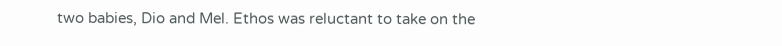two babies, Dio and Mel. Ethos was reluctant to take on the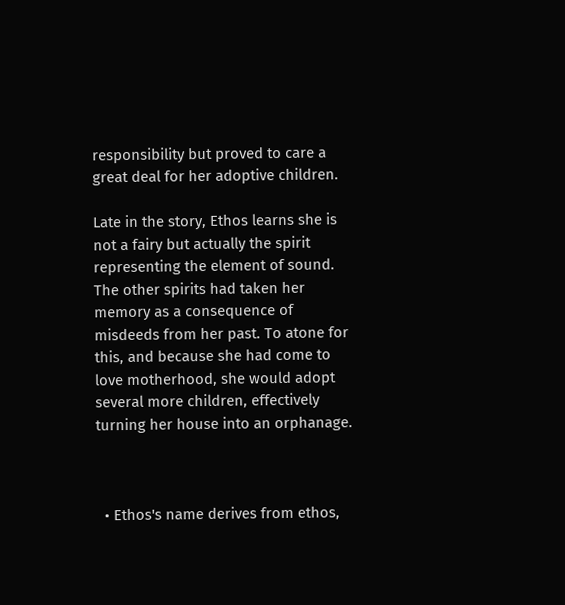responsibility but proved to care a great deal for her adoptive children.

Late in the story, Ethos learns she is not a fairy but actually the spirit representing the element of sound. The other spirits had taken her memory as a consequence of misdeeds from her past. To atone for this, and because she had come to love motherhood, she would adopt several more children, effectively turning her house into an orphanage.



  • Ethos's name derives from ethos,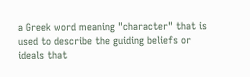a Greek word meaning "character" that is used to describe the guiding beliefs or ideals that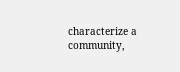characterize a community,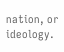nation, or ideology.